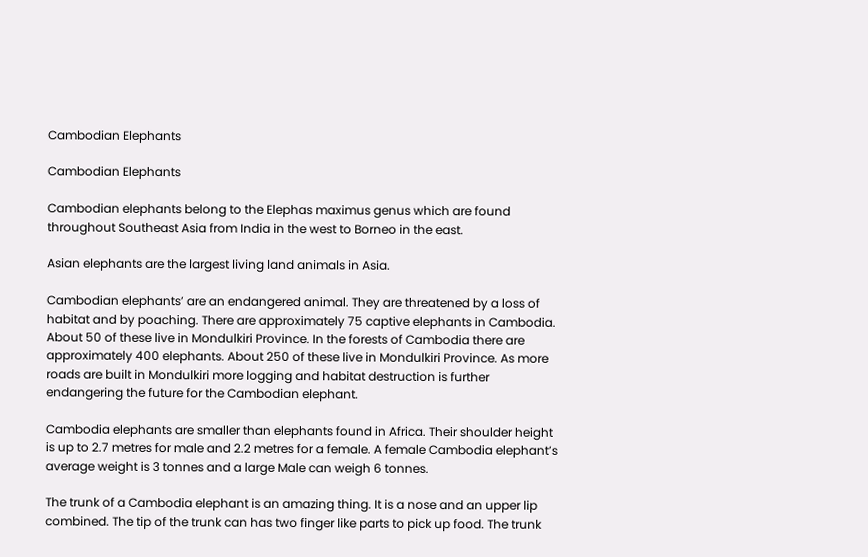Cambodian Elephants

Cambodian Elephants

Cambodian elephants belong to the Elephas maximus genus which are found throughout Southeast Asia from India in the west to Borneo in the east.

Asian elephants are the largest living land animals in Asia.

Cambodian elephants’ are an endangered animal. They are threatened by a loss of habitat and by poaching. There are approximately 75 captive elephants in Cambodia. About 50 of these live in Mondulkiri Province. In the forests of Cambodia there are approximately 400 elephants. About 250 of these live in Mondulkiri Province. As more roads are built in Mondulkiri more logging and habitat destruction is further endangering the future for the Cambodian elephant.

Cambodia elephants are smaller than elephants found in Africa. Their shoulder height is up to 2.7 metres for male and 2.2 metres for a female. A female Cambodia elephant’s average weight is 3 tonnes and a large Male can weigh 6 tonnes.

The trunk of a Cambodia elephant is an amazing thing. It is a nose and an upper lip combined. The tip of the trunk can has two finger like parts to pick up food. The trunk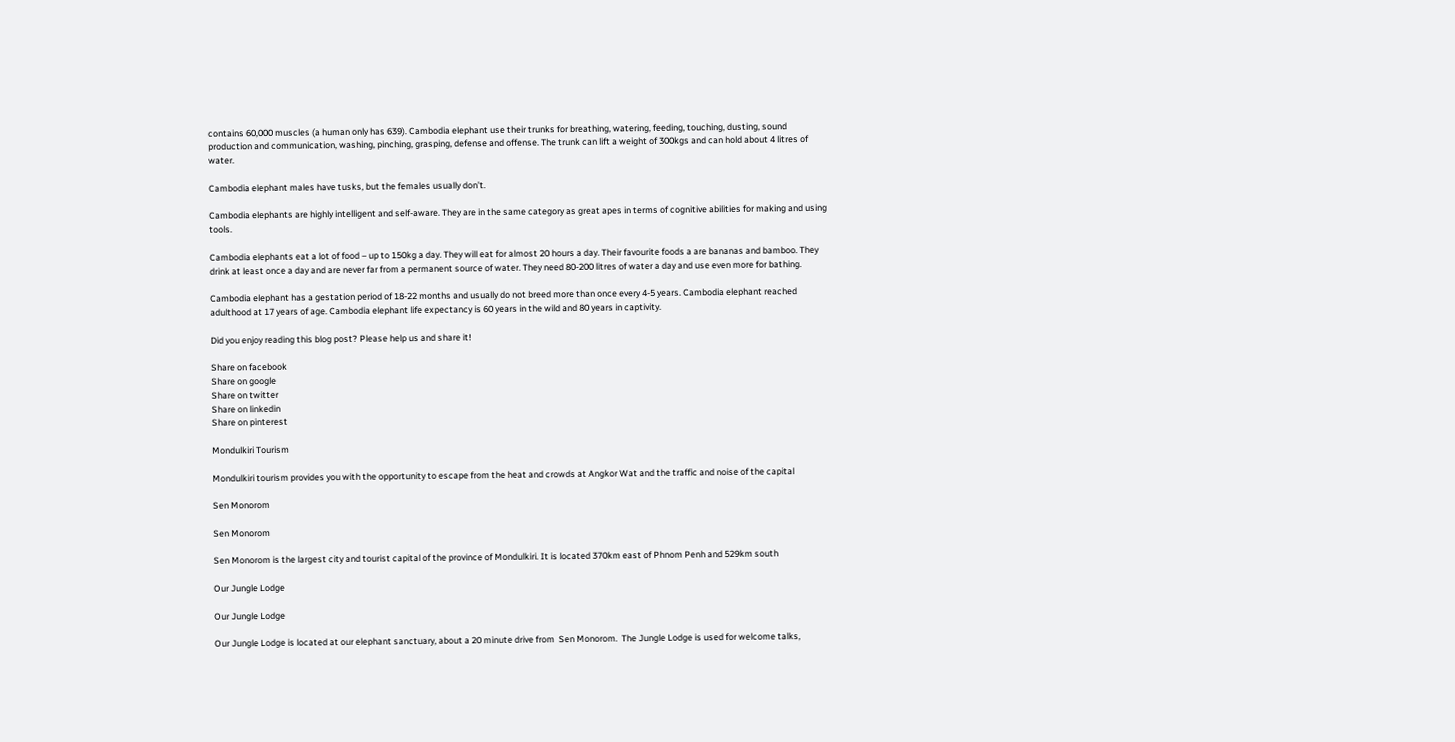contains 60,000 muscles (a human only has 639). Cambodia elephant use their trunks for breathing, watering, feeding, touching, dusting, sound production and communication, washing, pinching, grasping, defense and offense. The trunk can lift a weight of 300kgs and can hold about 4 litres of water.

Cambodia elephant males have tusks, but the females usually don’t.

Cambodia elephants are highly intelligent and self-aware. They are in the same category as great apes in terms of cognitive abilities for making and using tools.

Cambodia elephants eat a lot of food – up to 150kg a day. They will eat for almost 20 hours a day. Their favourite foods a are bananas and bamboo. They drink at least once a day and are never far from a permanent source of water. They need 80-200 litres of water a day and use even more for bathing.

Cambodia elephant has a gestation period of 18-22 months and usually do not breed more than once every 4-5 years. Cambodia elephant reached adulthood at 17 years of age. Cambodia elephant life expectancy is 60 years in the wild and 80 years in captivity.

Did you enjoy reading this blog post? Please help us and share it!

Share on facebook
Share on google
Share on twitter
Share on linkedin
Share on pinterest

Mondulkiri Tourism

Mondulkiri tourism provides you with the opportunity to escape from the heat and crowds at Angkor Wat and the traffic and noise of the capital

Sen Monorom

Sen Monorom

Sen Monorom is the largest city and tourist capital of the province of Mondulkiri. It is located 370km east of Phnom Penh and 529km south

Our Jungle Lodge

Our Jungle Lodge

Our Jungle Lodge is located at our elephant sanctuary, about a 20 minute drive from  Sen Monorom.  The Jungle Lodge is used for welcome talks,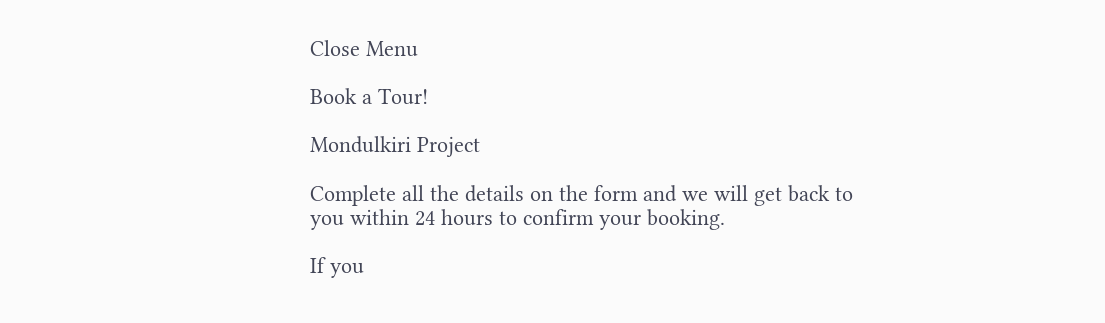Close Menu

Book a Tour!

Mondulkiri Project

Complete all the details on the form and we will get back to you within 24 hours to confirm your booking.

If you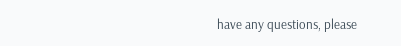have any questions, please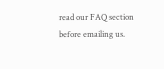read our FAQ section before emailing us.